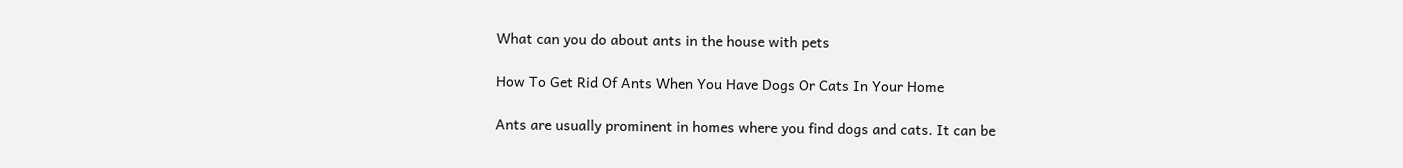What can you do about ants in the house with pets

How To Get Rid Of Ants When You Have Dogs Or Cats In Your Home

Ants are usually prominent in homes where you find dogs and cats. It can be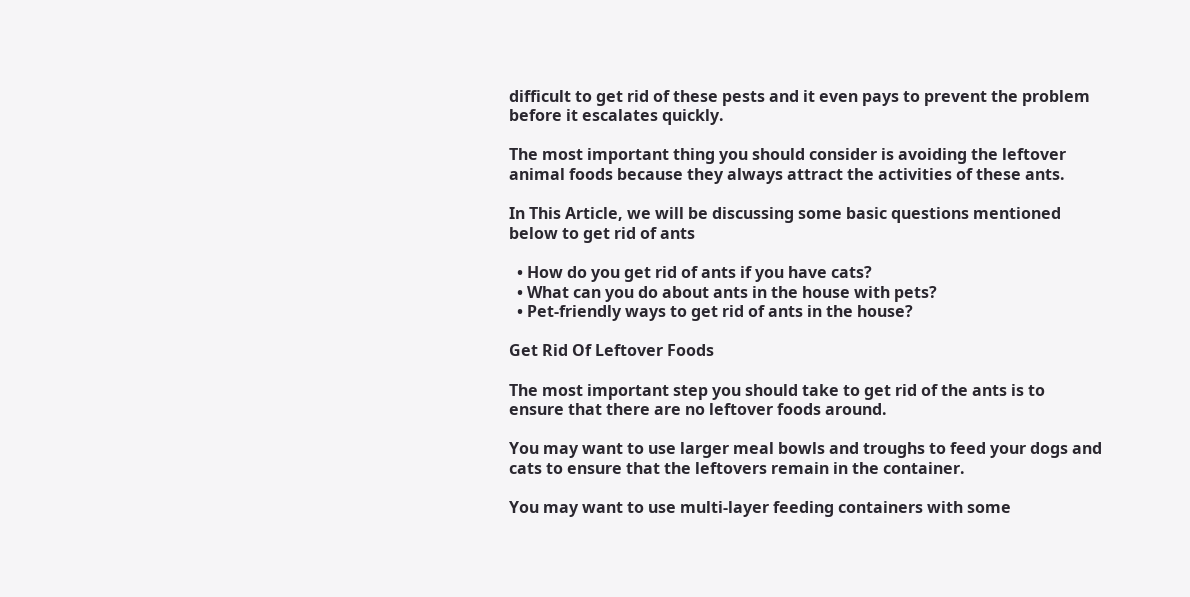difficult to get rid of these pests and it even pays to prevent the problem before it escalates quickly.

The most important thing you should consider is avoiding the leftover animal foods because they always attract the activities of these ants.

In This Article, we will be discussing some basic questions mentioned below to get rid of ants

  • How do you get rid of ants if you have cats?
  • What can you do about ants in the house with pets?
  • Pet-friendly ways to get rid of ants in the house?

Get Rid Of Leftover Foods

The most important step you should take to get rid of the ants is to ensure that there are no leftover foods around.

You may want to use larger meal bowls and troughs to feed your dogs and cats to ensure that the leftovers remain in the container.

You may want to use multi-layer feeding containers with some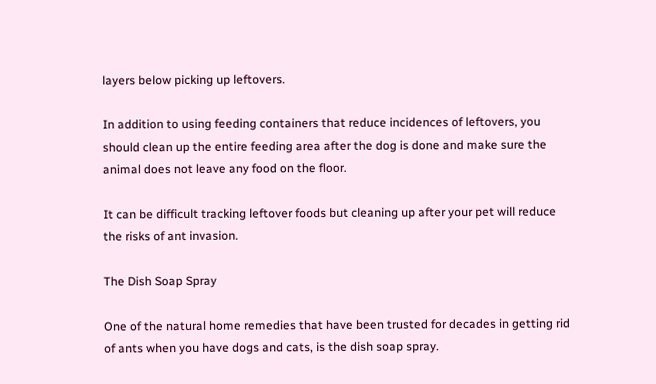layers below picking up leftovers.

In addition to using feeding containers that reduce incidences of leftovers, you should clean up the entire feeding area after the dog is done and make sure the animal does not leave any food on the floor.

It can be difficult tracking leftover foods but cleaning up after your pet will reduce the risks of ant invasion.

The Dish Soap Spray

One of the natural home remedies that have been trusted for decades in getting rid of ants when you have dogs and cats, is the dish soap spray.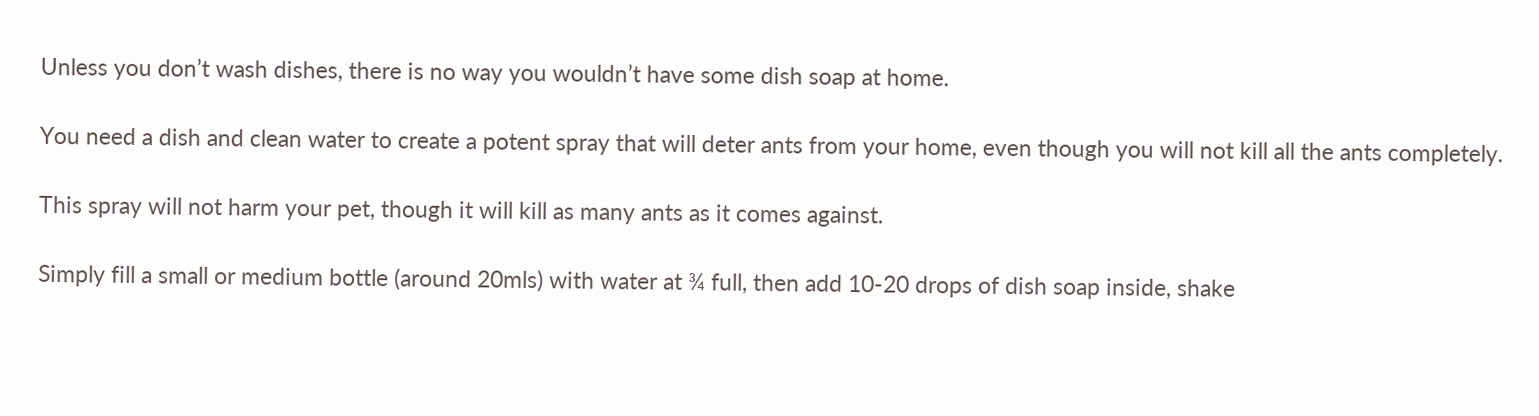Unless you don’t wash dishes, there is no way you wouldn’t have some dish soap at home.

You need a dish and clean water to create a potent spray that will deter ants from your home, even though you will not kill all the ants completely.

This spray will not harm your pet, though it will kill as many ants as it comes against.

Simply fill a small or medium bottle (around 20mls) with water at ¾ full, then add 10-20 drops of dish soap inside, shake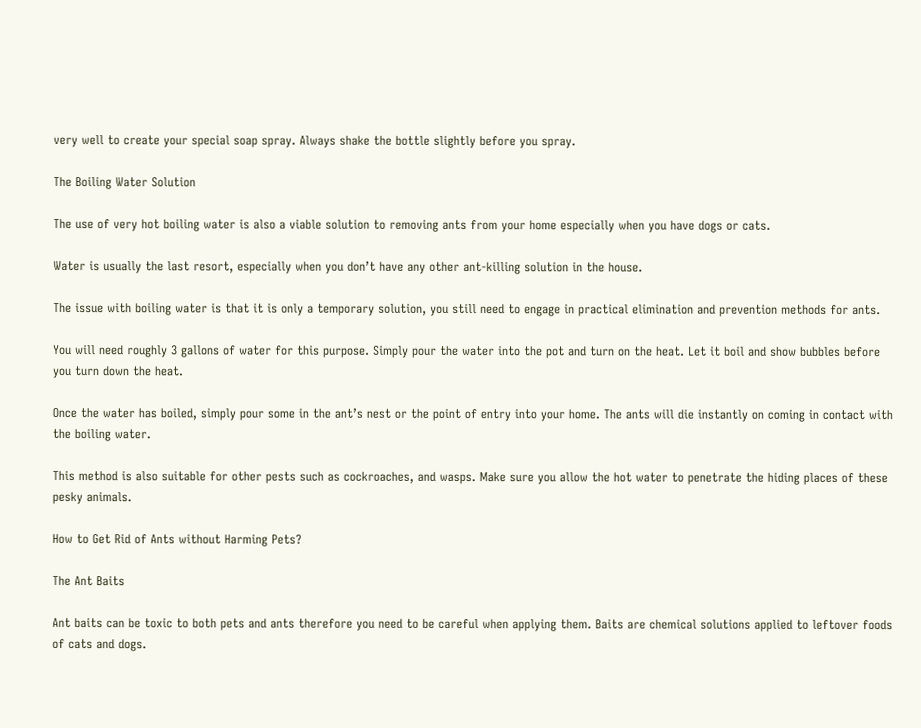very well to create your special soap spray. Always shake the bottle slightly before you spray.

The Boiling Water Solution

The use of very hot boiling water is also a viable solution to removing ants from your home especially when you have dogs or cats.

Water is usually the last resort, especially when you don’t have any other ant-killing solution in the house.

The issue with boiling water is that it is only a temporary solution, you still need to engage in practical elimination and prevention methods for ants.

You will need roughly 3 gallons of water for this purpose. Simply pour the water into the pot and turn on the heat. Let it boil and show bubbles before you turn down the heat.

Once the water has boiled, simply pour some in the ant’s nest or the point of entry into your home. The ants will die instantly on coming in contact with the boiling water.

This method is also suitable for other pests such as cockroaches, and wasps. Make sure you allow the hot water to penetrate the hiding places of these pesky animals.

How to Get Rid of Ants without Harming Pets?

The Ant Baits

Ant baits can be toxic to both pets and ants therefore you need to be careful when applying them. Baits are chemical solutions applied to leftover foods of cats and dogs.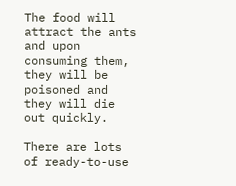The food will attract the ants and upon consuming them, they will be poisoned and they will die out quickly.

There are lots of ready-to-use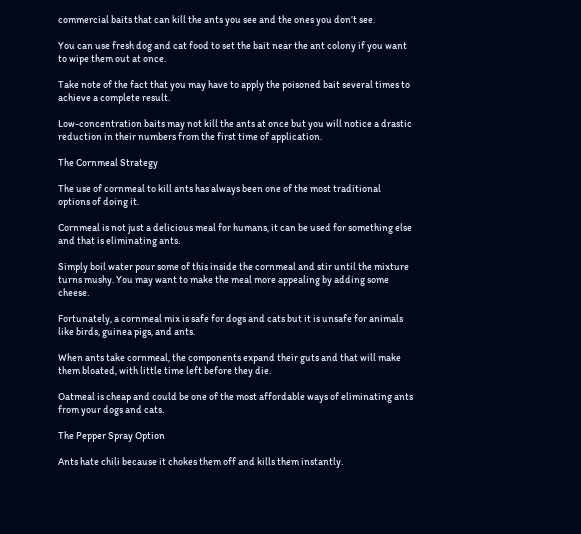commercial baits that can kill the ants you see and the ones you don’t see.

You can use fresh dog and cat food to set the bait near the ant colony if you want to wipe them out at once.

Take note of the fact that you may have to apply the poisoned bait several times to achieve a complete result.

Low-concentration baits may not kill the ants at once but you will notice a drastic reduction in their numbers from the first time of application.

The Cornmeal Strategy

The use of cornmeal to kill ants has always been one of the most traditional options of doing it.

Cornmeal is not just a delicious meal for humans, it can be used for something else and that is eliminating ants.

Simply boil water pour some of this inside the cornmeal and stir until the mixture turns mushy. You may want to make the meal more appealing by adding some cheese.

Fortunately, a cornmeal mix is safe for dogs and cats but it is unsafe for animals like birds, guinea pigs, and ants.

When ants take cornmeal, the components expand their guts and that will make them bloated, with little time left before they die.

Oatmeal is cheap and could be one of the most affordable ways of eliminating ants from your dogs and cats.

The Pepper Spray Option

Ants hate chili because it chokes them off and kills them instantly.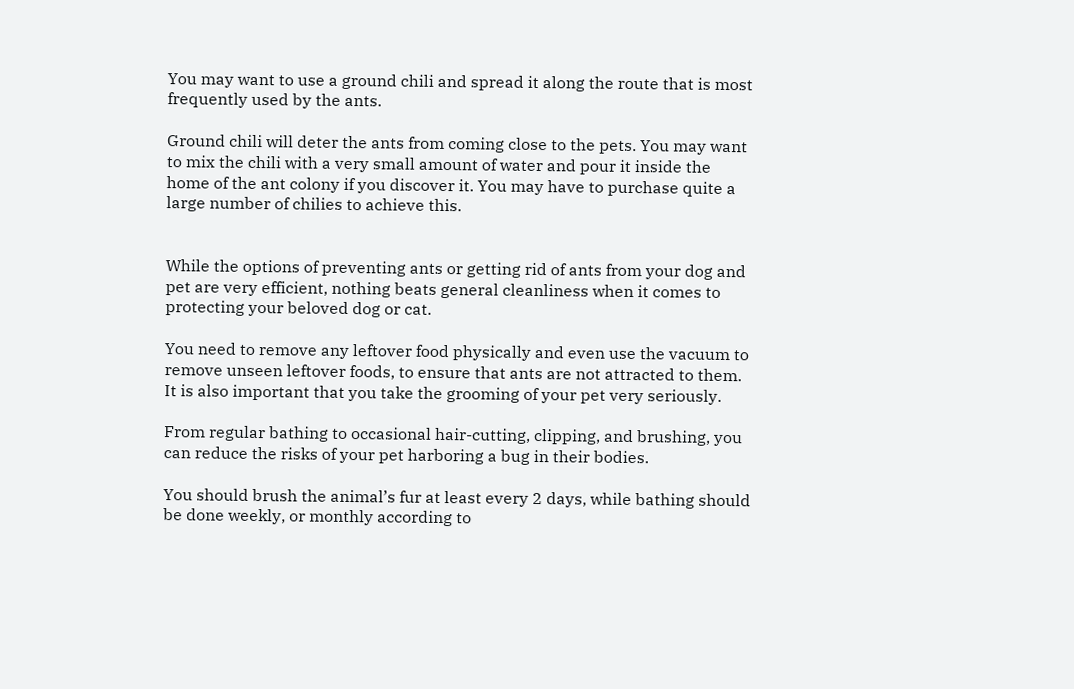You may want to use a ground chili and spread it along the route that is most frequently used by the ants.

Ground chili will deter the ants from coming close to the pets. You may want to mix the chili with a very small amount of water and pour it inside the home of the ant colony if you discover it. You may have to purchase quite a large number of chilies to achieve this.


While the options of preventing ants or getting rid of ants from your dog and pet are very efficient, nothing beats general cleanliness when it comes to protecting your beloved dog or cat.

You need to remove any leftover food physically and even use the vacuum to remove unseen leftover foods, to ensure that ants are not attracted to them. It is also important that you take the grooming of your pet very seriously.

From regular bathing to occasional hair-cutting, clipping, and brushing, you can reduce the risks of your pet harboring a bug in their bodies.

You should brush the animal’s fur at least every 2 days, while bathing should be done weekly, or monthly according to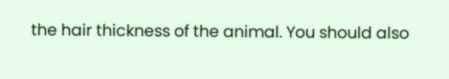the hair thickness of the animal. You should also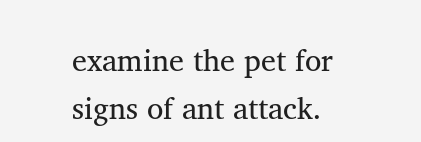examine the pet for signs of ant attack.